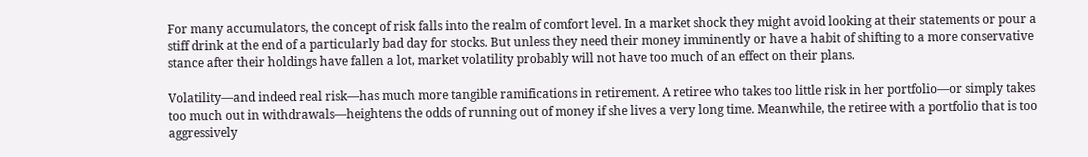For many accumulators, the concept of risk falls into the realm of comfort level. In a market shock they might avoid looking at their statements or pour a stiff drink at the end of a particularly bad day for stocks. But unless they need their money imminently or have a habit of shifting to a more conservative stance after their holdings have fallen a lot, market volatility probably will not have too much of an effect on their plans.

Volatility—and indeed real risk—has much more tangible ramifications in retirement. A retiree who takes too little risk in her portfolio—or simply takes too much out in withdrawals—heightens the odds of running out of money if she lives a very long time. Meanwhile, the retiree with a portfolio that is too aggressively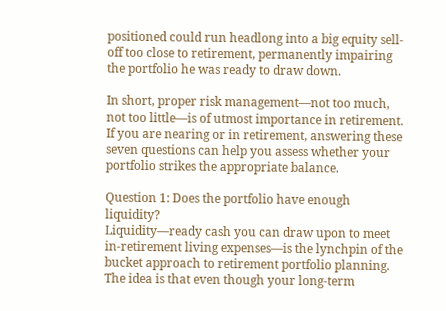positioned could run headlong into a big equity sell-off too close to retirement, permanently impairing the portfolio he was ready to draw down.

In short, proper risk management—not too much, not too little—is of utmost importance in retirement. If you are nearing or in retirement, answering these seven questions can help you assess whether your portfolio strikes the appropriate balance.

Question 1: Does the portfolio have enough liquidity?
Liquidity—ready cash you can draw upon to meet in-retirement living expenses—is the lynchpin of the bucket approach to retirement portfolio planning. The idea is that even though your long-term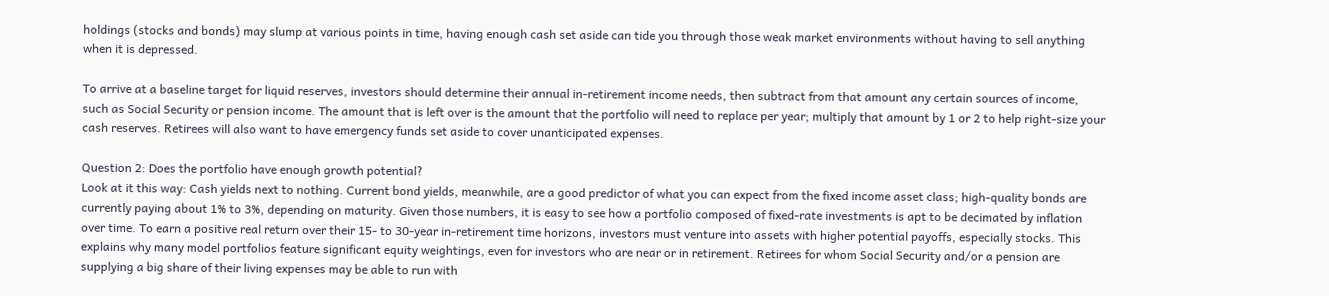holdings (stocks and bonds) may slump at various points in time, having enough cash set aside can tide you through those weak market environments without having to sell anything when it is depressed.

To arrive at a baseline target for liquid reserves, investors should determine their annual in-retirement income needs, then subtract from that amount any certain sources of income, such as Social Security or pension income. The amount that is left over is the amount that the portfolio will need to replace per year; multiply that amount by 1 or 2 to help right-size your cash reserves. Retirees will also want to have emergency funds set aside to cover unanticipated expenses.

Question 2: Does the portfolio have enough growth potential?
Look at it this way: Cash yields next to nothing. Current bond yields, meanwhile, are a good predictor of what you can expect from the fixed income asset class; high-quality bonds are currently paying about 1% to 3%, depending on maturity. Given those numbers, it is easy to see how a portfolio composed of fixed-rate investments is apt to be decimated by inflation over time. To earn a positive real return over their 15- to 30-year in-retirement time horizons, investors must venture into assets with higher potential payoffs, especially stocks. This explains why many model portfolios feature significant equity weightings, even for investors who are near or in retirement. Retirees for whom Social Security and/or a pension are supplying a big share of their living expenses may be able to run with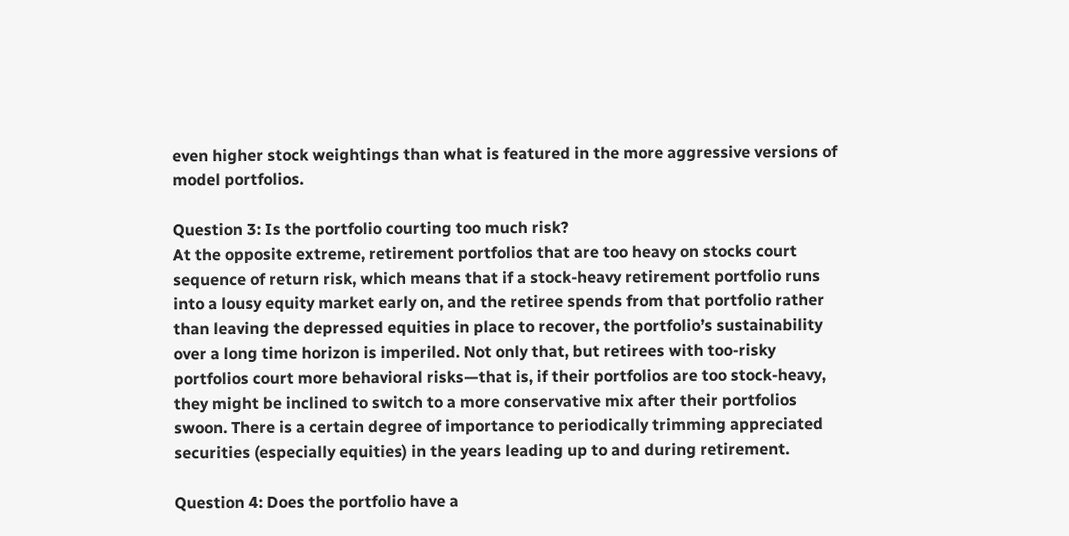even higher stock weightings than what is featured in the more aggressive versions of model portfolios.

Question 3: Is the portfolio courting too much risk?
At the opposite extreme, retirement portfolios that are too heavy on stocks court sequence of return risk, which means that if a stock-heavy retirement portfolio runs into a lousy equity market early on, and the retiree spends from that portfolio rather than leaving the depressed equities in place to recover, the portfolio’s sustainability over a long time horizon is imperiled. Not only that, but retirees with too-risky portfolios court more behavioral risks—that is, if their portfolios are too stock-heavy, they might be inclined to switch to a more conservative mix after their portfolios swoon. There is a certain degree of importance to periodically trimming appreciated securities (especially equities) in the years leading up to and during retirement.

Question 4: Does the portfolio have a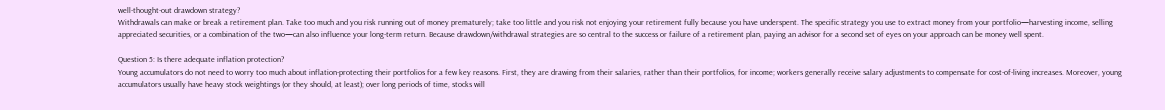well-thought-out drawdown strategy?
Withdrawals can make or break a retirement plan. Take too much and you risk running out of money prematurely; take too little and you risk not enjoying your retirement fully because you have underspent. The specific strategy you use to extract money from your portfolio—harvesting income, selling appreciated securities, or a combination of the two—can also influence your long-term return. Because drawdown/withdrawal strategies are so central to the success or failure of a retirement plan, paying an advisor for a second set of eyes on your approach can be money well spent.

Question 5: Is there adequate inflation protection?
Young accumulators do not need to worry too much about inflation-protecting their portfolios for a few key reasons. First, they are drawing from their salaries, rather than their portfolios, for income; workers generally receive salary adjustments to compensate for cost-of-living increases. Moreover, young accumulators usually have heavy stock weightings (or they should, at least); over long periods of time, stocks will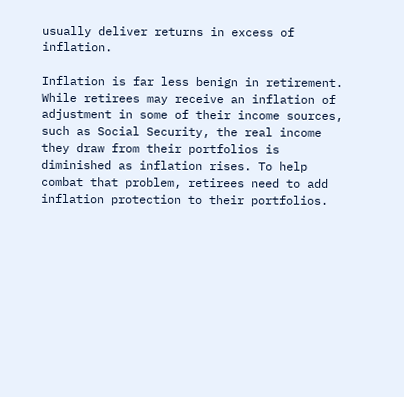usually deliver returns in excess of inflation.

Inflation is far less benign in retirement. While retirees may receive an inflation of adjustment in some of their income sources, such as Social Security, the real income they draw from their portfolios is diminished as inflation rises. To help combat that problem, retirees need to add inflation protection to their portfolios.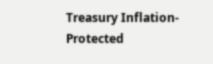Treasury Inflation-Protected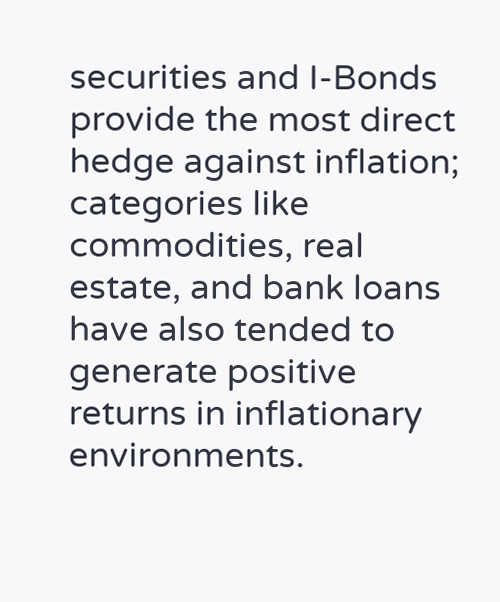securities and I-Bonds provide the most direct hedge against inflation; categories like commodities, real estate, and bank loans have also tended to generate positive returns in inflationary environments.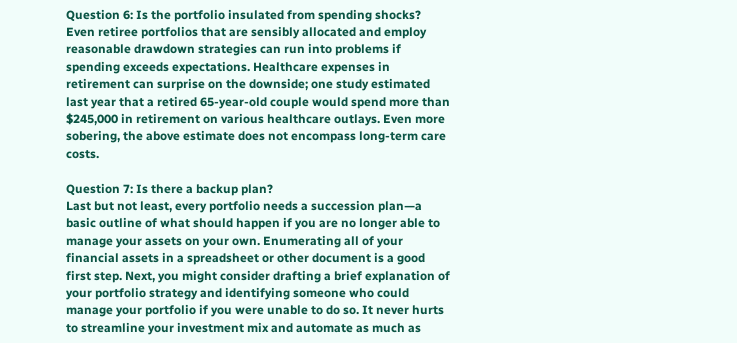Question 6: Is the portfolio insulated from spending shocks?
Even retiree portfolios that are sensibly allocated and employ reasonable drawdown strategies can run into problems if spending exceeds expectations. Healthcare expenses in retirement can surprise on the downside; one study estimated last year that a retired 65-year-old couple would spend more than $245,000 in retirement on various healthcare outlays. Even more sobering, the above estimate does not encompass long-term care costs.

Question 7: Is there a backup plan?
Last but not least, every portfolio needs a succession plan—a basic outline of what should happen if you are no longer able to manage your assets on your own. Enumerating all of your financial assets in a spreadsheet or other document is a good first step. Next, you might consider drafting a brief explanation of your portfolio strategy and identifying someone who could manage your portfolio if you were unable to do so. It never hurts to streamline your investment mix and automate as much as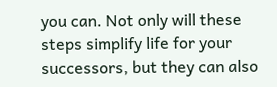you can. Not only will these steps simplify life for your successors, but they can also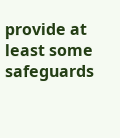provide at least some safeguards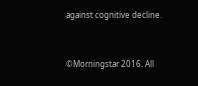against cognitive decline.


©Morningstar 2016. All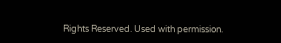Rights Reserved. Used with permission.